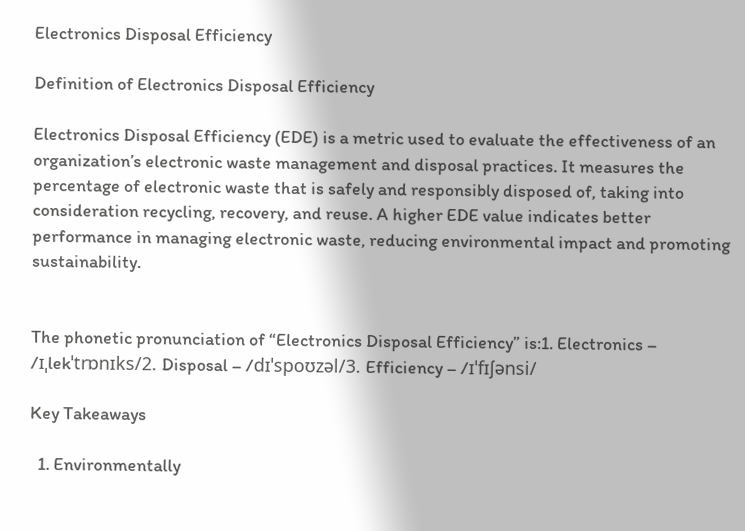Electronics Disposal Efficiency

Definition of Electronics Disposal Efficiency

Electronics Disposal Efficiency (EDE) is a metric used to evaluate the effectiveness of an organization’s electronic waste management and disposal practices. It measures the percentage of electronic waste that is safely and responsibly disposed of, taking into consideration recycling, recovery, and reuse. A higher EDE value indicates better performance in managing electronic waste, reducing environmental impact and promoting sustainability.


The phonetic pronunciation of “Electronics Disposal Efficiency” is:1. Electronics – /ɪˌlekˈtrɒnɪks/2. Disposal – /dɪˈspoʊzəl/3. Efficiency – /ɪˈfɪʃənsi/

Key Takeaways

  1. Environmentally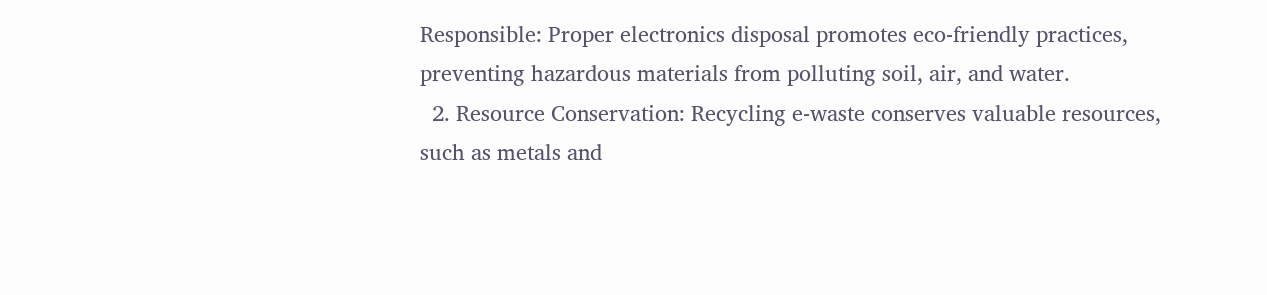Responsible: Proper electronics disposal promotes eco-friendly practices, preventing hazardous materials from polluting soil, air, and water.
  2. Resource Conservation: Recycling e-waste conserves valuable resources, such as metals and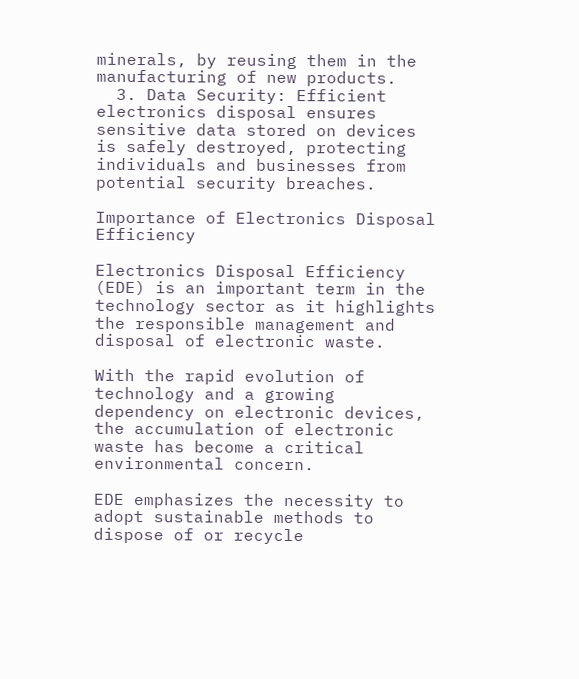minerals, by reusing them in the manufacturing of new products.
  3. Data Security: Efficient electronics disposal ensures sensitive data stored on devices is safely destroyed, protecting individuals and businesses from potential security breaches.

Importance of Electronics Disposal Efficiency

Electronics Disposal Efficiency (EDE) is an important term in the technology sector as it highlights the responsible management and disposal of electronic waste.

With the rapid evolution of technology and a growing dependency on electronic devices, the accumulation of electronic waste has become a critical environmental concern.

EDE emphasizes the necessity to adopt sustainable methods to dispose of or recycle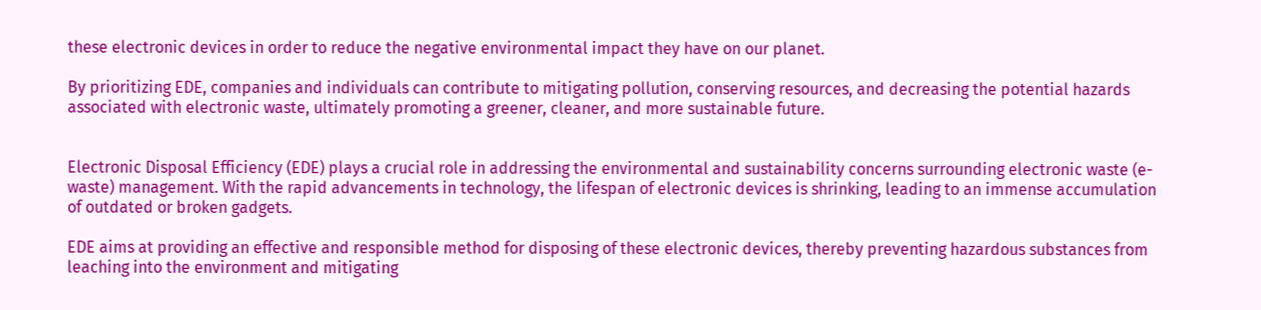these electronic devices in order to reduce the negative environmental impact they have on our planet.

By prioritizing EDE, companies and individuals can contribute to mitigating pollution, conserving resources, and decreasing the potential hazards associated with electronic waste, ultimately promoting a greener, cleaner, and more sustainable future.


Electronic Disposal Efficiency (EDE) plays a crucial role in addressing the environmental and sustainability concerns surrounding electronic waste (e-waste) management. With the rapid advancements in technology, the lifespan of electronic devices is shrinking, leading to an immense accumulation of outdated or broken gadgets.

EDE aims at providing an effective and responsible method for disposing of these electronic devices, thereby preventing hazardous substances from leaching into the environment and mitigating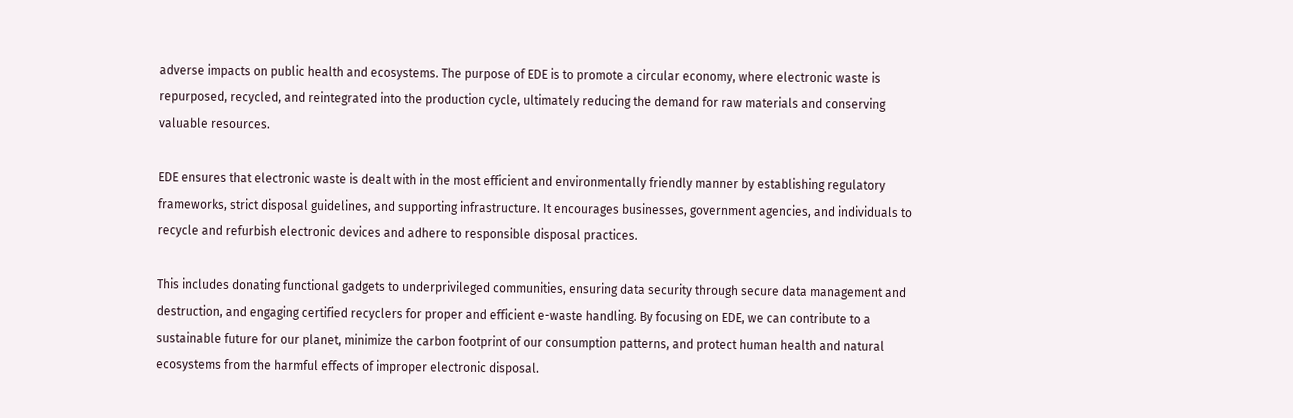adverse impacts on public health and ecosystems. The purpose of EDE is to promote a circular economy, where electronic waste is repurposed, recycled, and reintegrated into the production cycle, ultimately reducing the demand for raw materials and conserving valuable resources.

EDE ensures that electronic waste is dealt with in the most efficient and environmentally friendly manner by establishing regulatory frameworks, strict disposal guidelines, and supporting infrastructure. It encourages businesses, government agencies, and individuals to recycle and refurbish electronic devices and adhere to responsible disposal practices.

This includes donating functional gadgets to underprivileged communities, ensuring data security through secure data management and destruction, and engaging certified recyclers for proper and efficient e-waste handling. By focusing on EDE, we can contribute to a sustainable future for our planet, minimize the carbon footprint of our consumption patterns, and protect human health and natural ecosystems from the harmful effects of improper electronic disposal.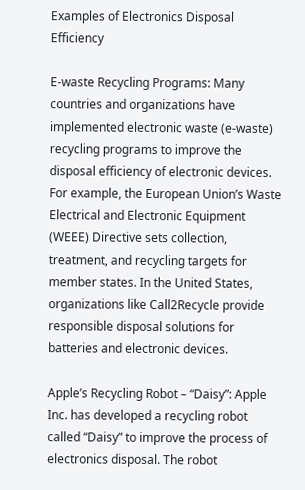Examples of Electronics Disposal Efficiency

E-waste Recycling Programs: Many countries and organizations have implemented electronic waste (e-waste) recycling programs to improve the disposal efficiency of electronic devices. For example, the European Union’s Waste Electrical and Electronic Equipment (WEEE) Directive sets collection, treatment, and recycling targets for member states. In the United States, organizations like Call2Recycle provide responsible disposal solutions for batteries and electronic devices.

Apple’s Recycling Robot – “Daisy”: Apple Inc. has developed a recycling robot called “Daisy” to improve the process of electronics disposal. The robot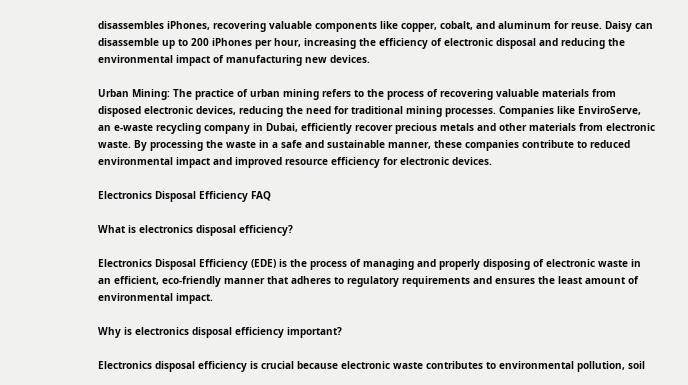disassembles iPhones, recovering valuable components like copper, cobalt, and aluminum for reuse. Daisy can disassemble up to 200 iPhones per hour, increasing the efficiency of electronic disposal and reducing the environmental impact of manufacturing new devices.

Urban Mining: The practice of urban mining refers to the process of recovering valuable materials from disposed electronic devices, reducing the need for traditional mining processes. Companies like EnviroServe, an e-waste recycling company in Dubai, efficiently recover precious metals and other materials from electronic waste. By processing the waste in a safe and sustainable manner, these companies contribute to reduced environmental impact and improved resource efficiency for electronic devices.

Electronics Disposal Efficiency FAQ

What is electronics disposal efficiency?

Electronics Disposal Efficiency (EDE) is the process of managing and properly disposing of electronic waste in an efficient, eco-friendly manner that adheres to regulatory requirements and ensures the least amount of environmental impact.

Why is electronics disposal efficiency important?

Electronics disposal efficiency is crucial because electronic waste contributes to environmental pollution, soil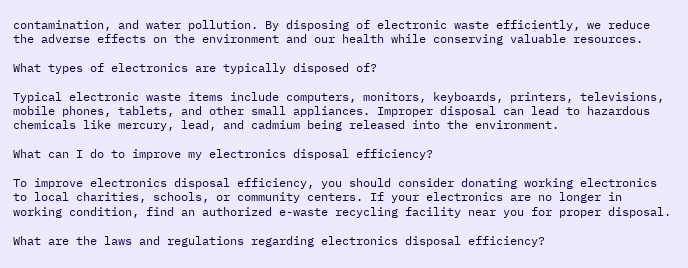contamination, and water pollution. By disposing of electronic waste efficiently, we reduce the adverse effects on the environment and our health while conserving valuable resources.

What types of electronics are typically disposed of?

Typical electronic waste items include computers, monitors, keyboards, printers, televisions, mobile phones, tablets, and other small appliances. Improper disposal can lead to hazardous chemicals like mercury, lead, and cadmium being released into the environment.

What can I do to improve my electronics disposal efficiency?

To improve electronics disposal efficiency, you should consider donating working electronics to local charities, schools, or community centers. If your electronics are no longer in working condition, find an authorized e-waste recycling facility near you for proper disposal.

What are the laws and regulations regarding electronics disposal efficiency?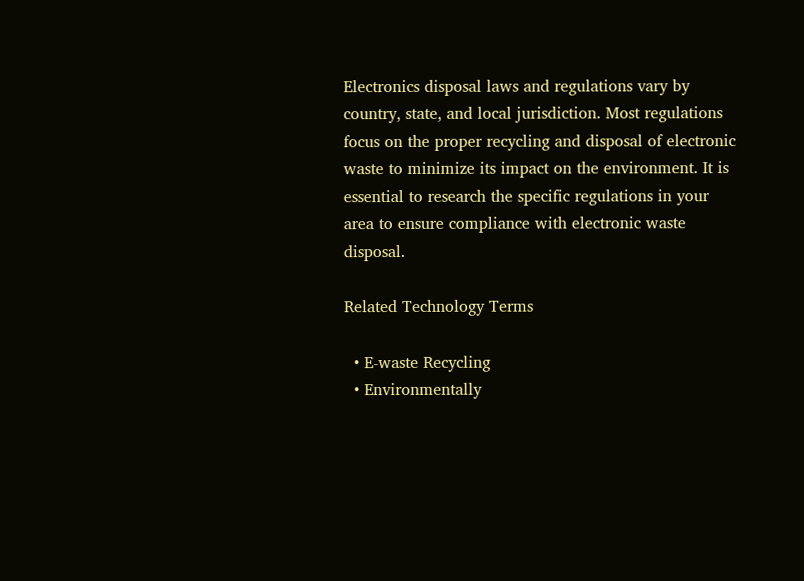Electronics disposal laws and regulations vary by country, state, and local jurisdiction. Most regulations focus on the proper recycling and disposal of electronic waste to minimize its impact on the environment. It is essential to research the specific regulations in your area to ensure compliance with electronic waste disposal.

Related Technology Terms

  • E-waste Recycling
  • Environmentally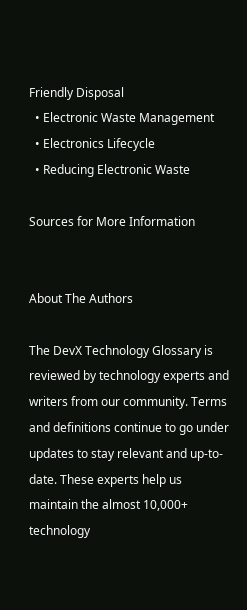Friendly Disposal
  • Electronic Waste Management
  • Electronics Lifecycle
  • Reducing Electronic Waste

Sources for More Information


About The Authors

The DevX Technology Glossary is reviewed by technology experts and writers from our community. Terms and definitions continue to go under updates to stay relevant and up-to-date. These experts help us maintain the almost 10,000+ technology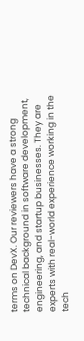terms on DevX. Our reviewers have a strong technical background in software development, engineering, and startup businesses. They are experts with real-world experience working in the tech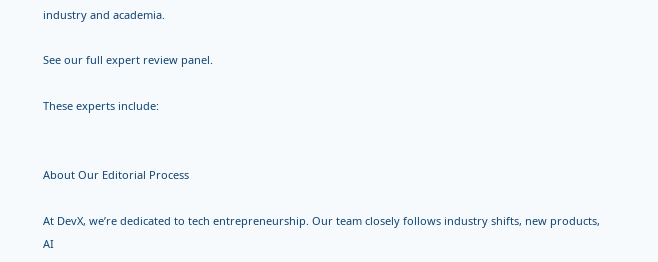industry and academia.

See our full expert review panel.

These experts include:


About Our Editorial Process

At DevX, we’re dedicated to tech entrepreneurship. Our team closely follows industry shifts, new products, AI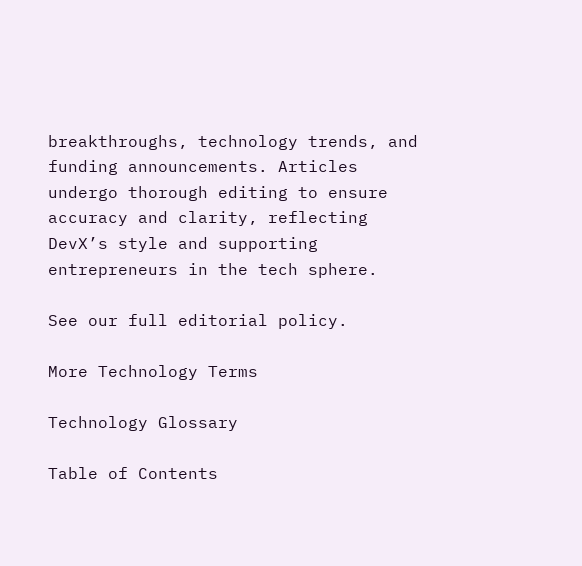breakthroughs, technology trends, and funding announcements. Articles undergo thorough editing to ensure accuracy and clarity, reflecting DevX’s style and supporting entrepreneurs in the tech sphere.

See our full editorial policy.

More Technology Terms

Technology Glossary

Table of Contents